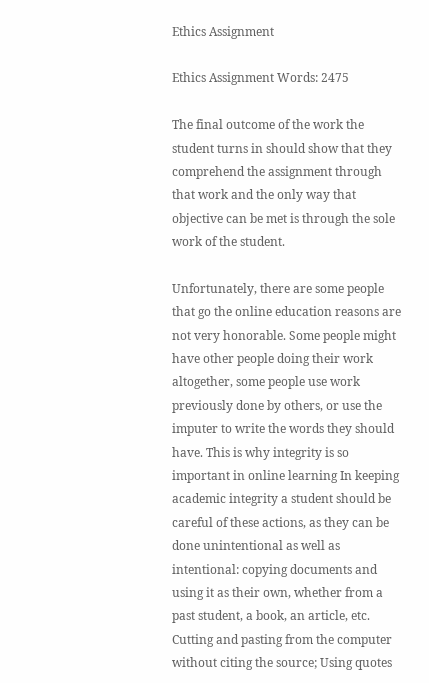Ethics Assignment

Ethics Assignment Words: 2475

The final outcome of the work the student turns in should show that they comprehend the assignment through that work and the only way that objective can be met is through the sole work of the student.

Unfortunately, there are some people that go the online education reasons are not very honorable. Some people might have other people doing their work altogether, some people use work previously done by others, or use the imputer to write the words they should have. This is why integrity is so important in online learning In keeping academic integrity a student should be careful of these actions, as they can be done unintentional as well as intentional: copying documents and using it as their own, whether from a past student, a book, an article, etc. Cutting and pasting from the computer without citing the source; Using quotes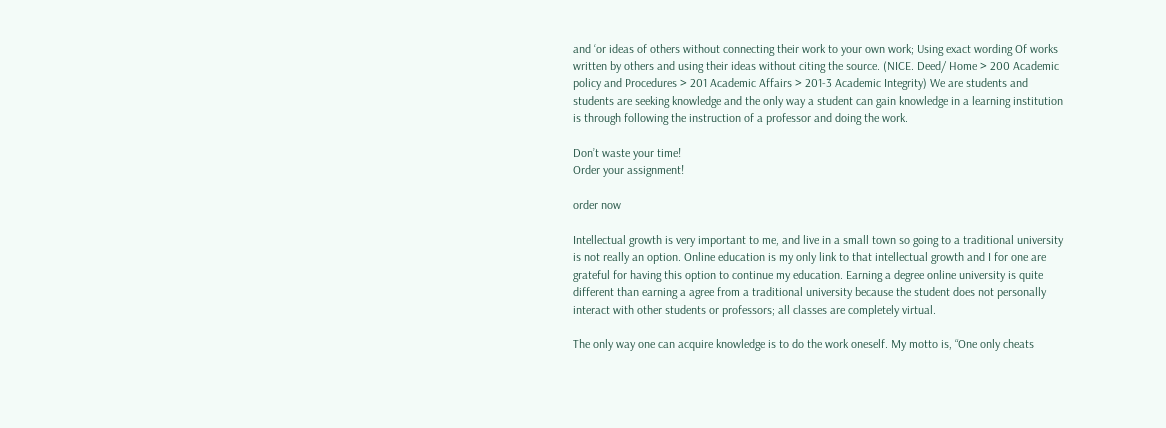and ‘or ideas of others without connecting their work to your own work; Using exact wording Of works written by others and using their ideas without citing the source. (NICE. Deed/ Home > 200 Academic policy and Procedures > 201 Academic Affairs > 201-3 Academic Integrity) We are students and students are seeking knowledge and the only way a student can gain knowledge in a learning institution is through following the instruction of a professor and doing the work.

Don’t waste your time!
Order your assignment!

order now

Intellectual growth is very important to me, and live in a small town so going to a traditional university is not really an option. Online education is my only link to that intellectual growth and I for one are grateful for having this option to continue my education. Earning a degree online university is quite different than earning a agree from a traditional university because the student does not personally interact with other students or professors; all classes are completely virtual.

The only way one can acquire knowledge is to do the work oneself. My motto is, “One only cheats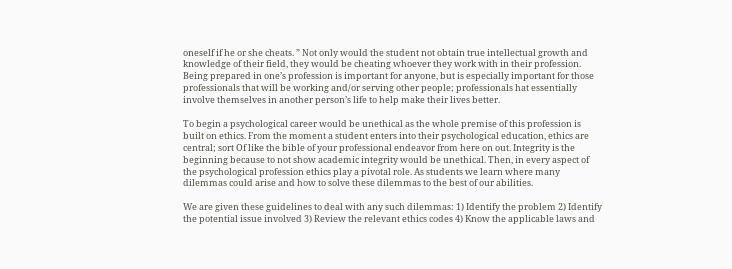oneself if he or she cheats. ” Not only would the student not obtain true intellectual growth and knowledge of their field, they would be cheating whoever they work with in their profession. Being prepared in one’s profession is important for anyone, but is especially important for those professionals that will be working and/or serving other people; professionals hat essentially involve themselves in another person’s life to help make their lives better.

To begin a psychological career would be unethical as the whole premise of this profession is built on ethics. From the moment a student enters into their psychological education, ethics are central; sort Of like the bible of your professional endeavor from here on out. Integrity is the beginning because to not show academic integrity would be unethical. Then, in every aspect of the psychological profession ethics play a pivotal role. As students we learn where many dilemmas could arise and how to solve these dilemmas to the best of our abilities.

We are given these guidelines to deal with any such dilemmas: 1) Identify the problem 2) Identify the potential issue involved 3) Review the relevant ethics codes 4) Know the applicable laws and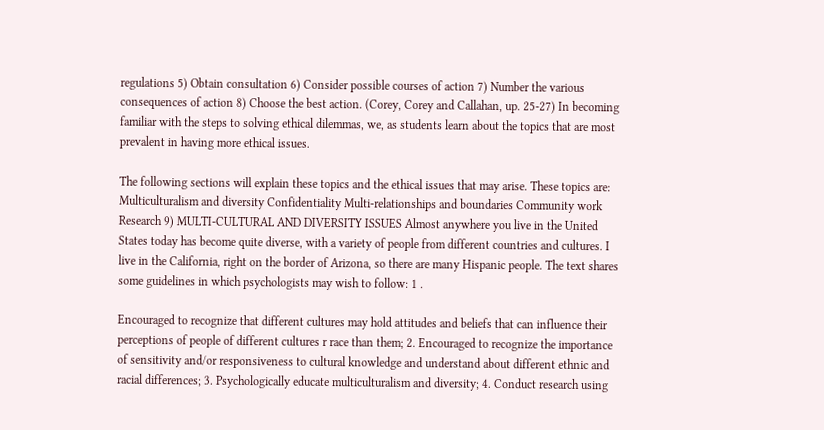regulations 5) Obtain consultation 6) Consider possible courses of action 7) Number the various consequences of action 8) Choose the best action. (Corey, Corey and Callahan, up. 25-27) In becoming familiar with the steps to solving ethical dilemmas, we, as students learn about the topics that are most prevalent in having more ethical issues.

The following sections will explain these topics and the ethical issues that may arise. These topics are: Multiculturalism and diversity Confidentiality Multi-relationships and boundaries Community work Research 9) MULTI-CULTURAL AND DIVERSITY ISSUES Almost anywhere you live in the United States today has become quite diverse, with a variety of people from different countries and cultures. I live in the California, right on the border of Arizona, so there are many Hispanic people. The text shares some guidelines in which psychologists may wish to follow: 1 .

Encouraged to recognize that different cultures may hold attitudes and beliefs that can influence their perceptions of people of different cultures r race than them; 2. Encouraged to recognize the importance of sensitivity and/or responsiveness to cultural knowledge and understand about different ethnic and racial differences; 3. Psychologically educate multiculturalism and diversity; 4. Conduct research using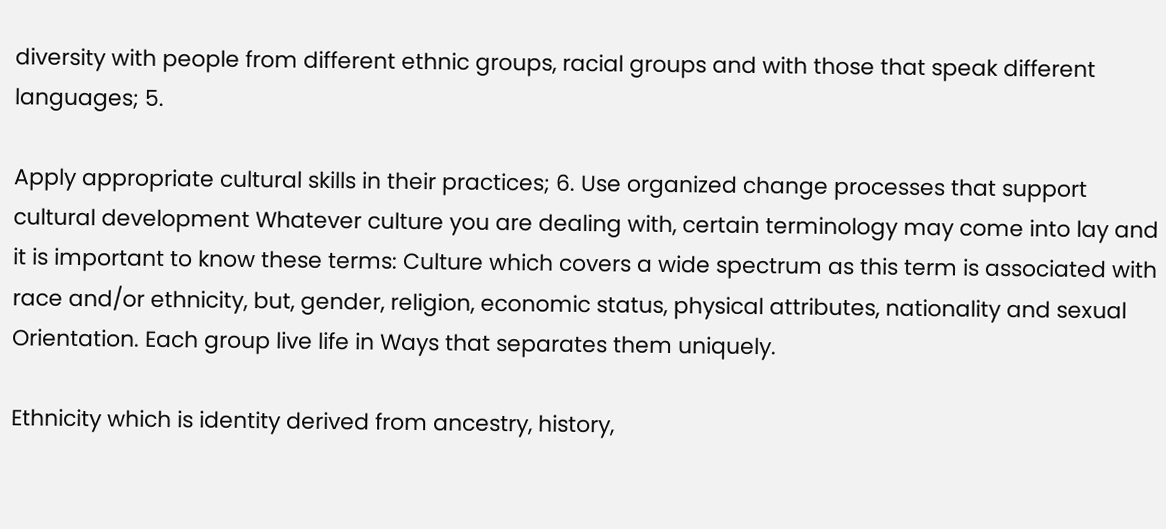diversity with people from different ethnic groups, racial groups and with those that speak different languages; 5.

Apply appropriate cultural skills in their practices; 6. Use organized change processes that support cultural development Whatever culture you are dealing with, certain terminology may come into lay and it is important to know these terms: Culture which covers a wide spectrum as this term is associated with race and/or ethnicity, but, gender, religion, economic status, physical attributes, nationality and sexual Orientation. Each group live life in Ways that separates them uniquely.

Ethnicity which is identity derived from ancestry, history,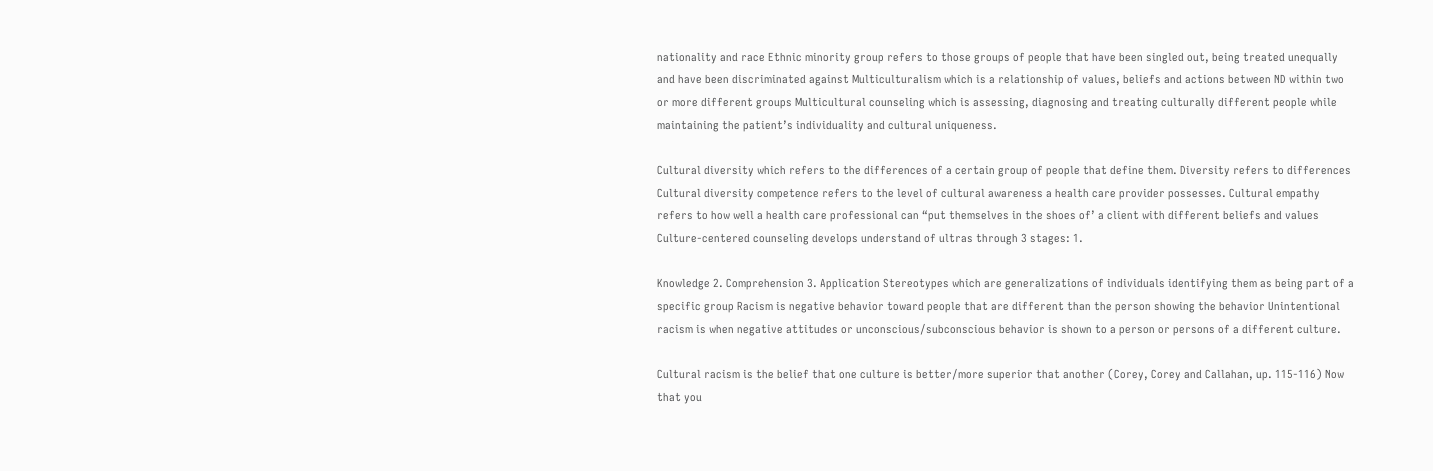nationality and race Ethnic minority group refers to those groups of people that have been singled out, being treated unequally and have been discriminated against Multiculturalism which is a relationship of values, beliefs and actions between ND within two or more different groups Multicultural counseling which is assessing, diagnosing and treating culturally different people while maintaining the patient’s individuality and cultural uniqueness.

Cultural diversity which refers to the differences of a certain group of people that define them. Diversity refers to differences Cultural diversity competence refers to the level of cultural awareness a health care provider possesses. Cultural empathy refers to how well a health care professional can “put themselves in the shoes of’ a client with different beliefs and values Culture-centered counseling develops understand of ultras through 3 stages: 1.

Knowledge 2. Comprehension 3. Application Stereotypes which are generalizations of individuals identifying them as being part of a specific group Racism is negative behavior toward people that are different than the person showing the behavior Unintentional racism is when negative attitudes or unconscious/subconscious behavior is shown to a person or persons of a different culture.

Cultural racism is the belief that one culture is better/more superior that another (Corey, Corey and Callahan, up. 115-116) Now that you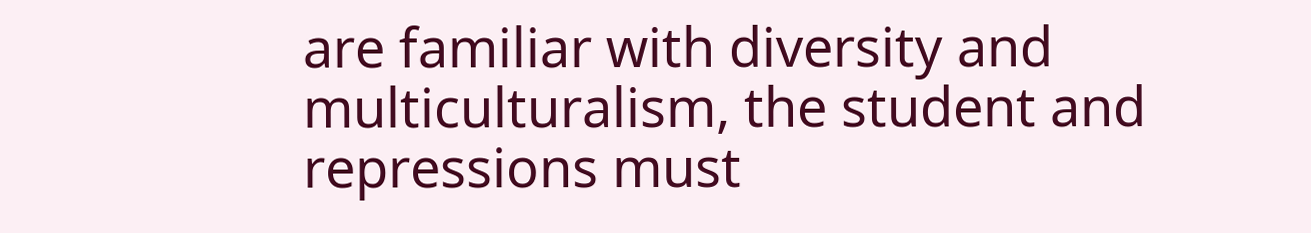are familiar with diversity and multiculturalism, the student and repressions must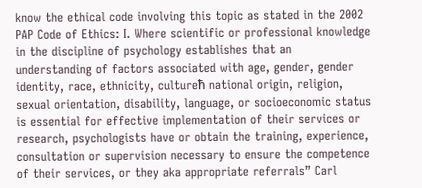know the ethical code involving this topic as stated in the 2002 PAP Code of Ethics: I. Where scientific or professional knowledge in the discipline of psychology establishes that an understanding of factors associated with age, gender, gender identity, race, ethnicity, cultureћ national origin, religion, sexual orientation, disability, language, or socioeconomic status is essential for effective implementation of their services or research, psychologists have or obtain the training, experience, consultation or supervision necessary to ensure the competence of their services, or they aka appropriate referrals” Carl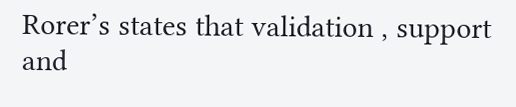Rorer’s states that validation , support and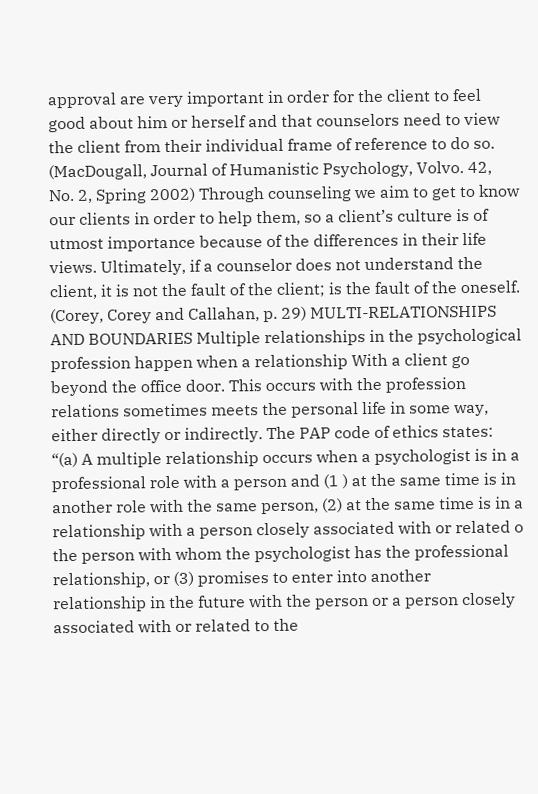approval are very important in order for the client to feel good about him or herself and that counselors need to view the client from their individual frame of reference to do so. (MacDougall, Journal of Humanistic Psychology, Volvo. 42, No. 2, Spring 2002) Through counseling we aim to get to know our clients in order to help them, so a client’s culture is of utmost importance because of the differences in their life views. Ultimately, if a counselor does not understand the client, it is not the fault of the client; is the fault of the oneself. (Corey, Corey and Callahan, p. 29) MULTI-RELATIONSHIPS AND BOUNDARIES Multiple relationships in the psychological profession happen when a relationship With a client go beyond the office door. This occurs with the profession relations sometimes meets the personal life in some way, either directly or indirectly. The PAP code of ethics states: “(a) A multiple relationship occurs when a psychologist is in a professional role with a person and (1 ) at the same time is in another role with the same person, (2) at the same time is in a relationship with a person closely associated with or related o the person with whom the psychologist has the professional relationship, or (3) promises to enter into another relationship in the future with the person or a person closely associated with or related to the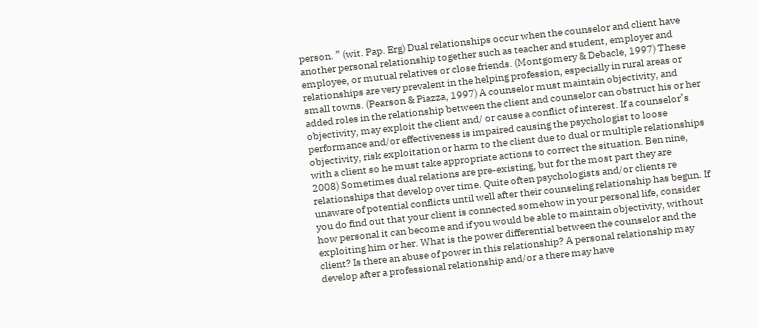person. ” (wit. Pap. Erg) Dual relationships occur when the counselor and client have another personal relationship together such as teacher and student, employer and employee, or mutual relatives or close friends. (Montgomery & Debacle, 1997) These relationships are very prevalent in the helping profession, especially in rural areas or small towns. (Pearson & Piazza, 1997) A counselor must maintain objectivity, and added roles in the relationship between the client and counselor can obstruct his or her objectivity, may exploit the client and/ or cause a conflict of interest. If a counselor’s performance and/or effectiveness is impaired causing the psychologist to loose objectivity, risk exploitation or harm to the client due to dual or multiple relationships with a client so he must take appropriate actions to correct the situation. Ben nine, 2008) Sometimes dual relations are pre-existing, but for the most part they are relationships that develop over time. Quite often psychologists and/or clients re unaware of potential conflicts until well after their counseling relationship has begun. If you do find out that your client is connected somehow in your personal life, consider how personal it can become and if you would be able to maintain objectivity, without exploiting him or her. What is the power differential between the counselor and the client? Is there an abuse of power in this relationship? A personal relationship may develop after a professional relationship and/or a there may have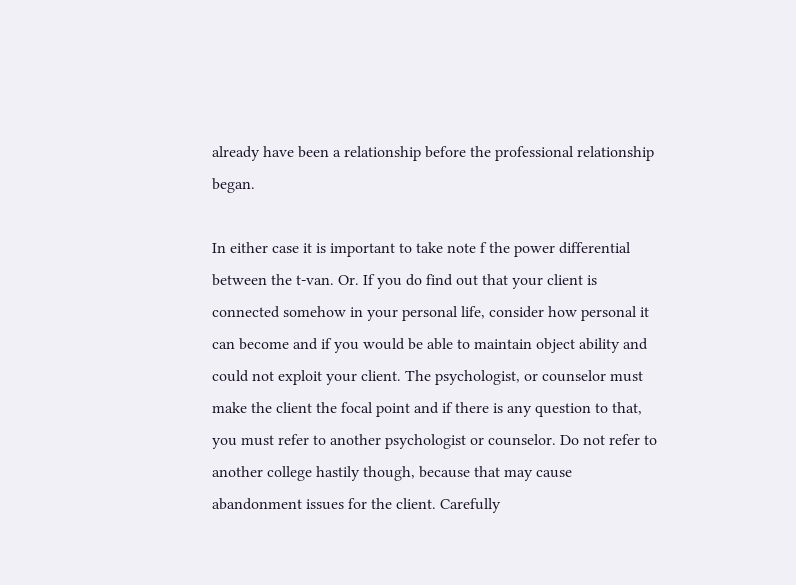already have been a relationship before the professional relationship began.

In either case it is important to take note f the power differential between the t-van. Or. If you do find out that your client is connected somehow in your personal life, consider how personal it can become and if you would be able to maintain object ability and could not exploit your client. The psychologist, or counselor must make the client the focal point and if there is any question to that, you must refer to another psychologist or counselor. Do not refer to another college hastily though, because that may cause abandonment issues for the client. Carefully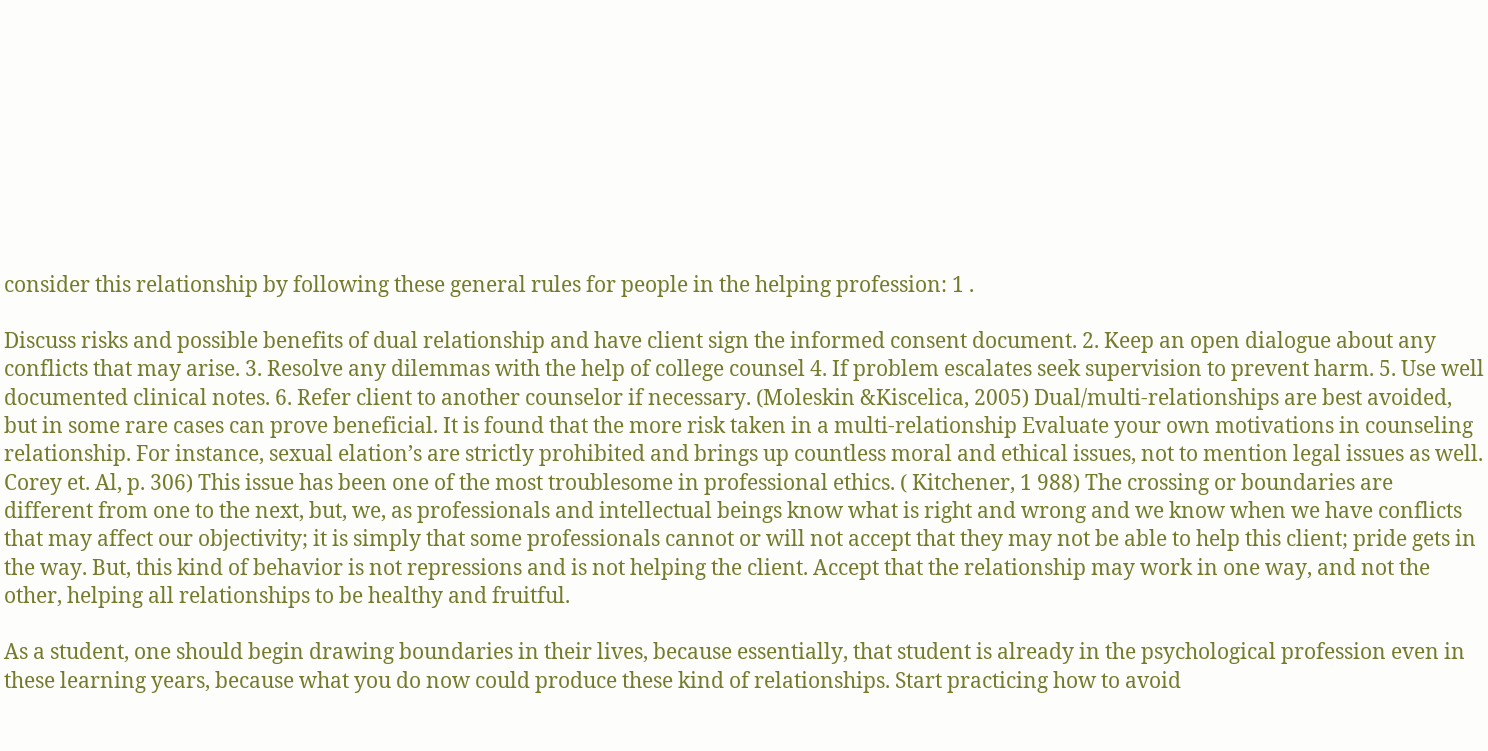consider this relationship by following these general rules for people in the helping profession: 1 .

Discuss risks and possible benefits of dual relationship and have client sign the informed consent document. 2. Keep an open dialogue about any conflicts that may arise. 3. Resolve any dilemmas with the help of college counsel 4. If problem escalates seek supervision to prevent harm. 5. Use well documented clinical notes. 6. Refer client to another counselor if necessary. (Moleskin &Kiscelica, 2005) Dual/multi-relationships are best avoided, but in some rare cases can prove beneficial. It is found that the more risk taken in a multi-relationship Evaluate your own motivations in counseling relationship. For instance, sexual elation’s are strictly prohibited and brings up countless moral and ethical issues, not to mention legal issues as well. Corey et. Al, p. 306) This issue has been one of the most troublesome in professional ethics. ( Kitchener, 1 988) The crossing or boundaries are different from one to the next, but, we, as professionals and intellectual beings know what is right and wrong and we know when we have conflicts that may affect our objectivity; it is simply that some professionals cannot or will not accept that they may not be able to help this client; pride gets in the way. But, this kind of behavior is not repressions and is not helping the client. Accept that the relationship may work in one way, and not the other, helping all relationships to be healthy and fruitful.

As a student, one should begin drawing boundaries in their lives, because essentially, that student is already in the psychological profession even in these learning years, because what you do now could produce these kind of relationships. Start practicing how to avoid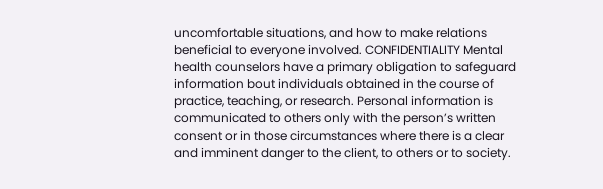uncomfortable situations, and how to make relations beneficial to everyone involved. CONFIDENTIALITY Mental health counselors have a primary obligation to safeguard information bout individuals obtained in the course of practice, teaching, or research. Personal information is communicated to others only with the person’s written consent or in those circumstances where there is a clear and imminent danger to the client, to others or to society.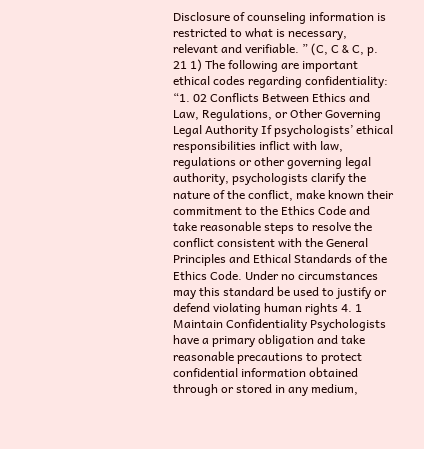Disclosure of counseling information is restricted to what is necessary, relevant and verifiable. ” (C, C & C, p. 21 1) The following are important ethical codes regarding confidentiality: “1. 02 Conflicts Between Ethics and Law, Regulations, or Other Governing Legal Authority If psychologists’ ethical responsibilities inflict with law, regulations or other governing legal authority, psychologists clarify the nature of the conflict, make known their commitment to the Ethics Code and take reasonable steps to resolve the conflict consistent with the General Principles and Ethical Standards of the Ethics Code. Under no circumstances may this standard be used to justify or defend violating human rights 4. 1 Maintain Confidentiality Psychologists have a primary obligation and take reasonable precautions to protect confidential information obtained through or stored in any medium,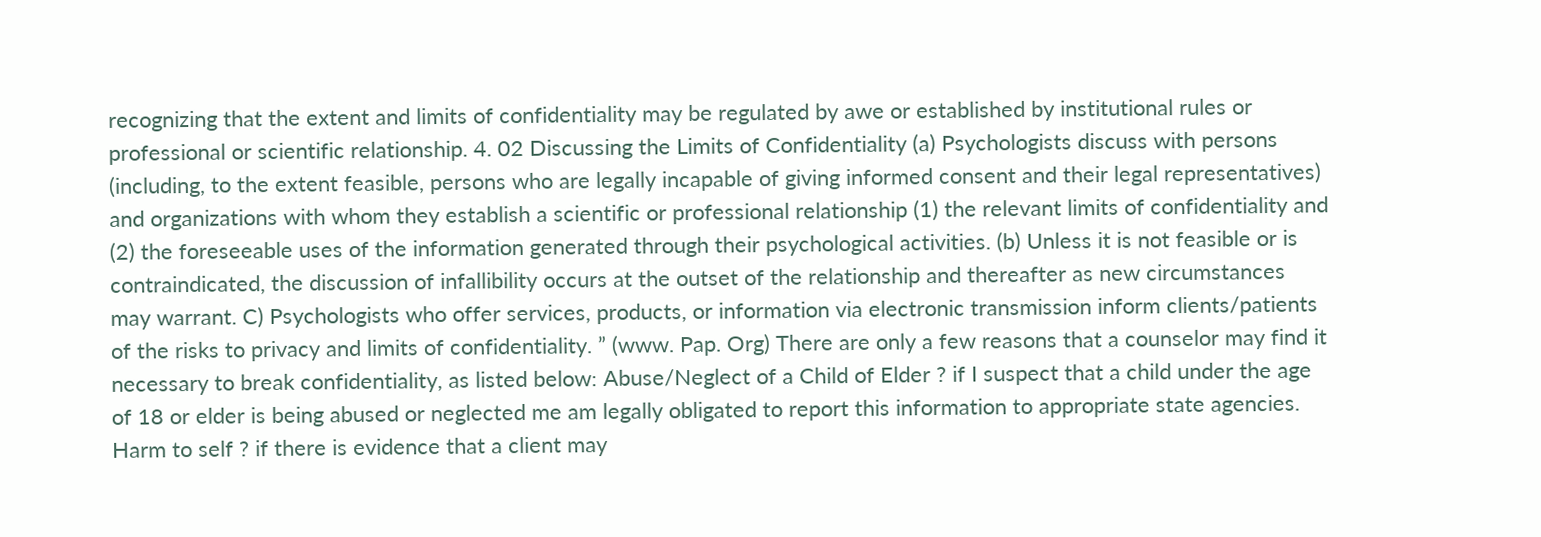recognizing that the extent and limits of confidentiality may be regulated by awe or established by institutional rules or professional or scientific relationship. 4. 02 Discussing the Limits of Confidentiality (a) Psychologists discuss with persons (including, to the extent feasible, persons who are legally incapable of giving informed consent and their legal representatives) and organizations with whom they establish a scientific or professional relationship (1) the relevant limits of confidentiality and (2) the foreseeable uses of the information generated through their psychological activities. (b) Unless it is not feasible or is contraindicated, the discussion of infallibility occurs at the outset of the relationship and thereafter as new circumstances may warrant. C) Psychologists who offer services, products, or information via electronic transmission inform clients/patients of the risks to privacy and limits of confidentiality. ” (www. Pap. Org) There are only a few reasons that a counselor may find it necessary to break confidentiality, as listed below: Abuse/Neglect of a Child of Elder ? if I suspect that a child under the age of 18 or elder is being abused or neglected me am legally obligated to report this information to appropriate state agencies. Harm to self ? if there is evidence that a client may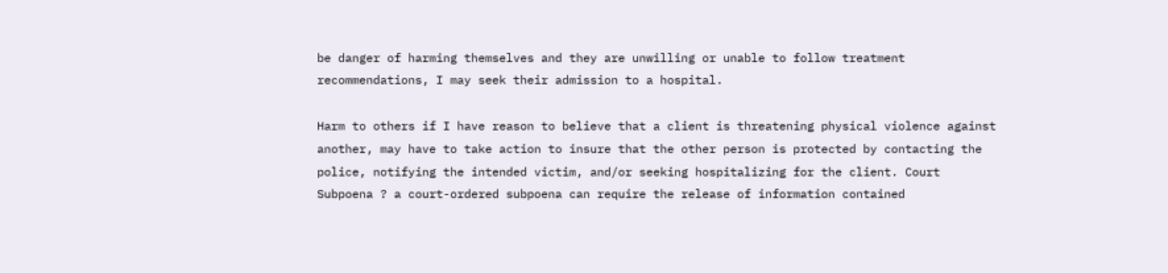be danger of harming themselves and they are unwilling or unable to follow treatment recommendations, I may seek their admission to a hospital.

Harm to others if I have reason to believe that a client is threatening physical violence against another, may have to take action to insure that the other person is protected by contacting the police, notifying the intended victim, and/or seeking hospitalizing for the client. Court Subpoena ? a court-ordered subpoena can require the release of information contained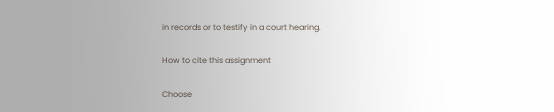in records or to testify in a court hearing.

How to cite this assignment

Choose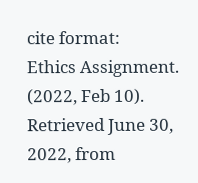cite format:
Ethics Assignment. (2022, Feb 10). Retrieved June 30, 2022, from